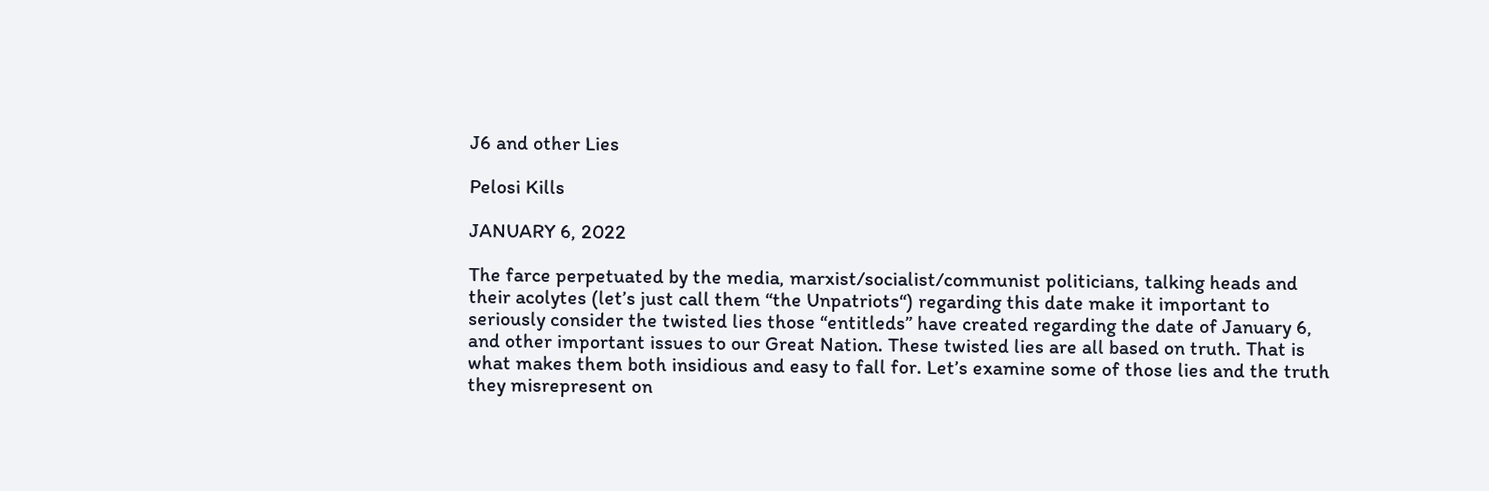J6 and other Lies

Pelosi Kills

JANUARY 6, 2022

The farce perpetuated by the media, marxist/socialist/communist politicians, talking heads and their acolytes (let’s just call them “the Unpatriots“) regarding this date make it important to seriously consider the twisted lies those “entitleds” have created regarding the date of January 6, and other important issues to our Great Nation. These twisted lies are all based on truth. That is what makes them both insidious and easy to fall for. Let’s examine some of those lies and the truth they misrepresent on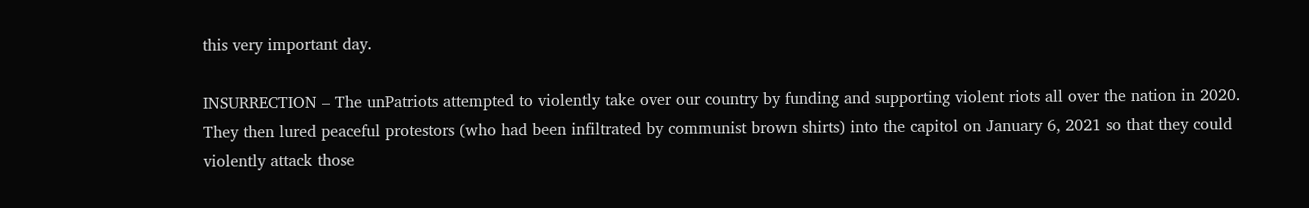this very important day.

INSURRECTION – The unPatriots attempted to violently take over our country by funding and supporting violent riots all over the nation in 2020. They then lured peaceful protestors (who had been infiltrated by communist brown shirts) into the capitol on January 6, 2021 so that they could violently attack those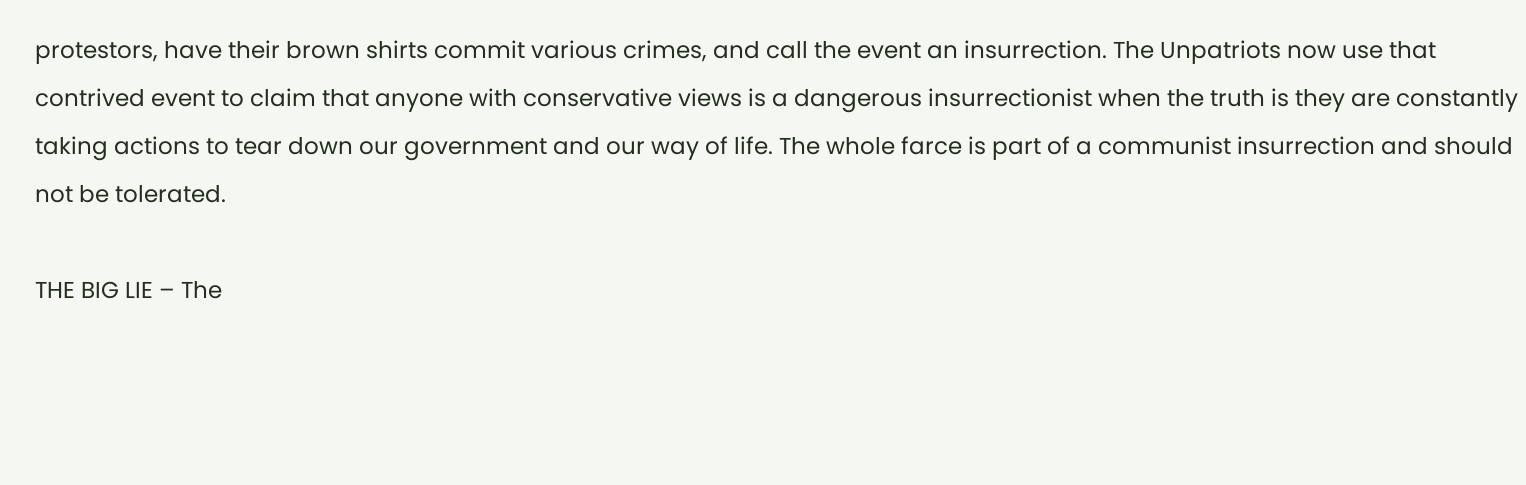protestors, have their brown shirts commit various crimes, and call the event an insurrection. The Unpatriots now use that contrived event to claim that anyone with conservative views is a dangerous insurrectionist when the truth is they are constantly taking actions to tear down our government and our way of life. The whole farce is part of a communist insurrection and should not be tolerated.

THE BIG LIE – The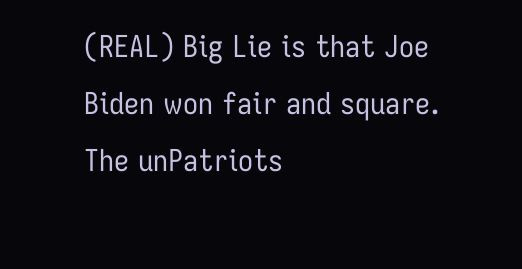(REAL) Big Lie is that Joe Biden won fair and square. The unPatriots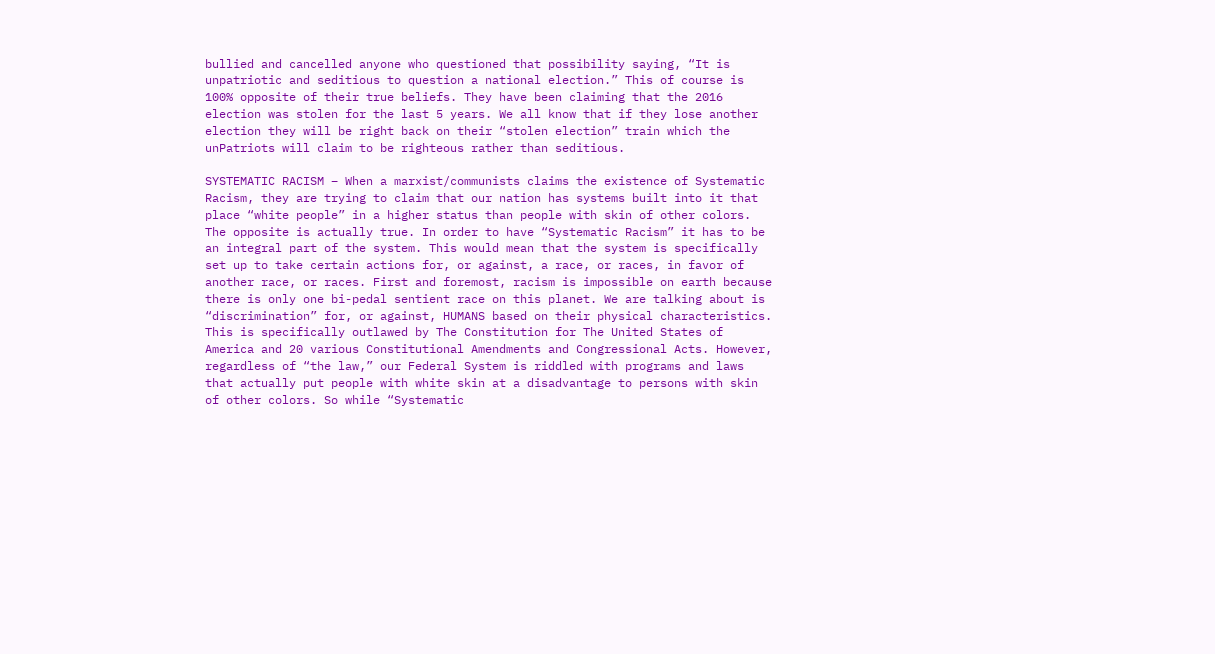bullied and cancelled anyone who questioned that possibility saying, “It is unpatriotic and seditious to question a national election.” This of course is 100% opposite of their true beliefs. They have been claiming that the 2016 election was stolen for the last 5 years. We all know that if they lose another election they will be right back on their “stolen election” train which the unPatriots will claim to be righteous rather than seditious.

SYSTEMATIC RACISM – When a marxist/communists claims the existence of Systematic Racism, they are trying to claim that our nation has systems built into it that place “white people” in a higher status than people with skin of other colors. The opposite is actually true. In order to have “Systematic Racism” it has to be an integral part of the system. This would mean that the system is specifically set up to take certain actions for, or against, a race, or races, in favor of another race, or races. First and foremost, racism is impossible on earth because there is only one bi-pedal sentient race on this planet. We are talking about is “discrimination” for, or against, HUMANS based on their physical characteristics. This is specifically outlawed by The Constitution for The United States of America and 20 various Constitutional Amendments and Congressional Acts. However, regardless of “the law,” our Federal System is riddled with programs and laws that actually put people with white skin at a disadvantage to persons with skin of other colors. So while “Systematic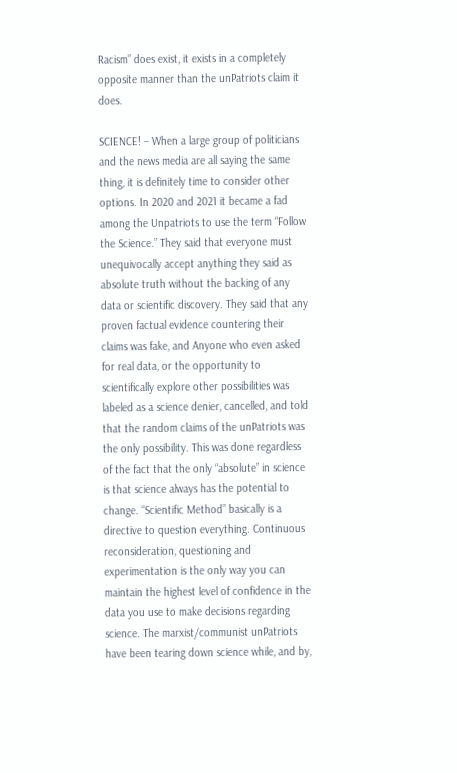Racism” does exist, it exists in a completely opposite manner than the unPatriots claim it does.

SCIENCE! – When a large group of politicians and the news media are all saying the same thing, it is definitely time to consider other options. In 2020 and 2021 it became a fad among the Unpatriots to use the term “Follow the Science.” They said that everyone must unequivocally accept anything they said as absolute truth without the backing of any data or scientific discovery. They said that any proven factual evidence countering their claims was fake, and Anyone who even asked for real data, or the opportunity to scientifically explore other possibilities was labeled as a science denier, cancelled, and told that the random claims of the unPatriots was the only possibility. This was done regardless of the fact that the only “absolute” in science is that science always has the potential to change. “Scientific Method” basically is a directive to question everything. Continuous reconsideration, questioning and experimentation is the only way you can maintain the highest level of confidence in the data you use to make decisions regarding science. The marxist/communist unPatriots have been tearing down science while, and by,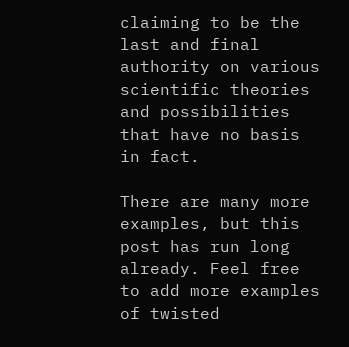claiming to be the last and final authority on various scientific theories and possibilities that have no basis in fact.

There are many more examples, but this post has run long already. Feel free to add more examples of twisted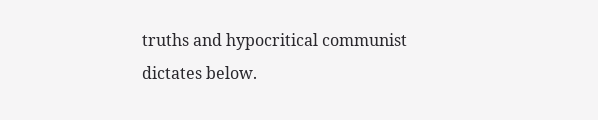truths and hypocritical communist dictates below.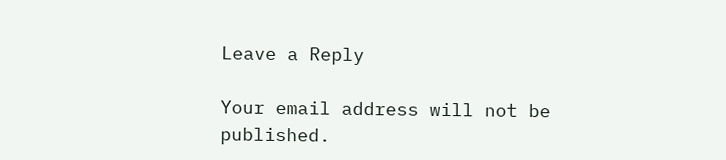Leave a Reply

Your email address will not be published.